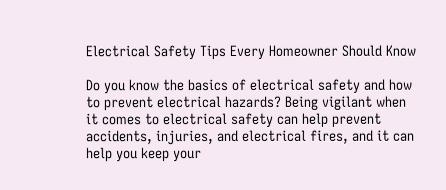Electrical Safety Tips Every Homeowner Should Know

Do you know the basics of electrical safety and how to prevent electrical hazards? Being vigilant when it comes to electrical safety can help prevent accidents, injuries, and electrical fires, and it can help you keep your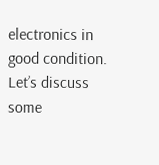electronics in good condition. Let’s discuss some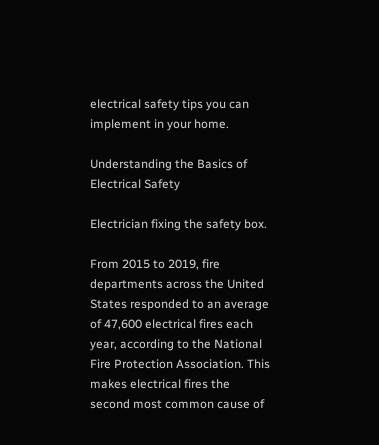electrical safety tips you can implement in your home.

Understanding the Basics of Electrical Safety

Electrician fixing the safety box.

From 2015 to 2019, fire departments across the United States responded to an average of 47,600 electrical fires each year, according to the National Fire Protection Association. This makes electrical fires the second most common cause of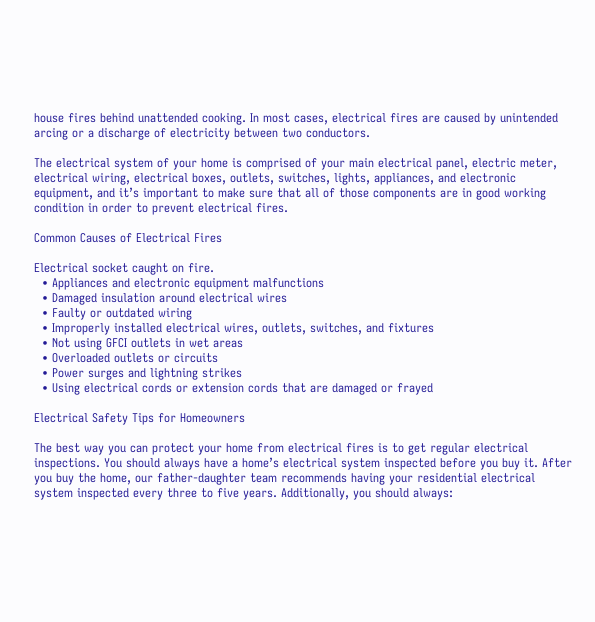house fires behind unattended cooking. In most cases, electrical fires are caused by unintended arcing or a discharge of electricity between two conductors.

The electrical system of your home is comprised of your main electrical panel, electric meter, electrical wiring, electrical boxes, outlets, switches, lights, appliances, and electronic equipment, and it’s important to make sure that all of those components are in good working condition in order to prevent electrical fires.

Common Causes of Electrical Fires

Electrical socket caught on fire.
  • Appliances and electronic equipment malfunctions
  • Damaged insulation around electrical wires
  • Faulty or outdated wiring
  • Improperly installed electrical wires, outlets, switches, and fixtures
  • Not using GFCI outlets in wet areas
  • Overloaded outlets or circuits
  • Power surges and lightning strikes
  • Using electrical cords or extension cords that are damaged or frayed

Electrical Safety Tips for Homeowners

The best way you can protect your home from electrical fires is to get regular electrical inspections. You should always have a home’s electrical system inspected before you buy it. After you buy the home, our father-daughter team recommends having your residential electrical system inspected every three to five years. Additionally, you should always: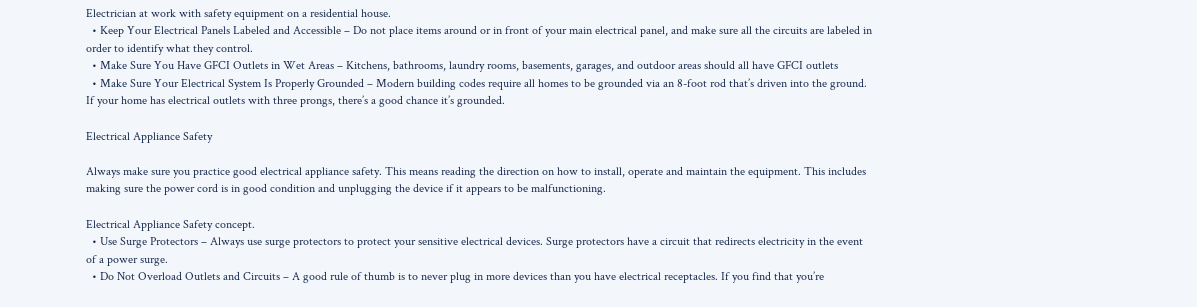Electrician at work with safety equipment on a residential house.
  • Keep Your Electrical Panels Labeled and Accessible – Do not place items around or in front of your main electrical panel, and make sure all the circuits are labeled in order to identify what they control.
  • Make Sure You Have GFCI Outlets in Wet Areas – Kitchens, bathrooms, laundry rooms, basements, garages, and outdoor areas should all have GFCI outlets
  • Make Sure Your Electrical System Is Properly Grounded – Modern building codes require all homes to be grounded via an 8-foot rod that’s driven into the ground. If your home has electrical outlets with three prongs, there’s a good chance it’s grounded.

Electrical Appliance Safety

Always make sure you practice good electrical appliance safety. This means reading the direction on how to install, operate and maintain the equipment. This includes making sure the power cord is in good condition and unplugging the device if it appears to be malfunctioning.

Electrical Appliance Safety concept.
  • Use Surge Protectors – Always use surge protectors to protect your sensitive electrical devices. Surge protectors have a circuit that redirects electricity in the event of a power surge.
  • Do Not Overload Outlets and Circuits – A good rule of thumb is to never plug in more devices than you have electrical receptacles. If you find that you’re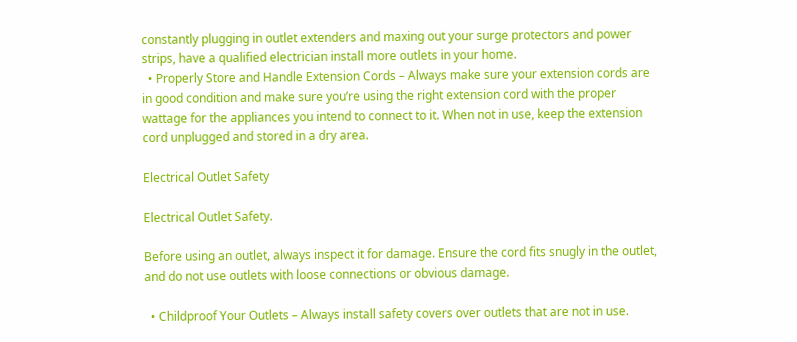constantly plugging in outlet extenders and maxing out your surge protectors and power strips, have a qualified electrician install more outlets in your home.
  • Properly Store and Handle Extension Cords – Always make sure your extension cords are in good condition and make sure you’re using the right extension cord with the proper wattage for the appliances you intend to connect to it. When not in use, keep the extension cord unplugged and stored in a dry area.

Electrical Outlet Safety

Electrical Outlet Safety.

Before using an outlet, always inspect it for damage. Ensure the cord fits snugly in the outlet, and do not use outlets with loose connections or obvious damage.

  • Childproof Your Outlets – Always install safety covers over outlets that are not in use.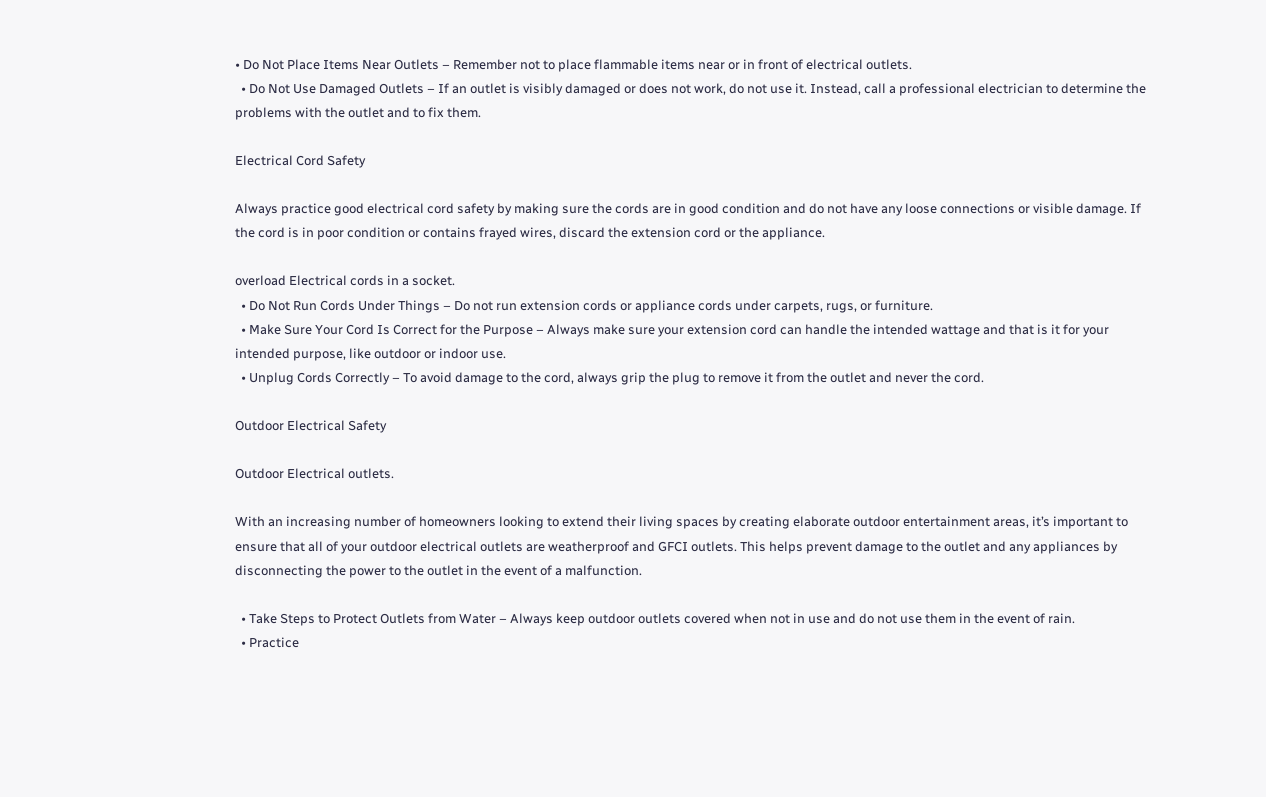• Do Not Place Items Near Outlets – Remember not to place flammable items near or in front of electrical outlets.
  • Do Not Use Damaged Outlets – If an outlet is visibly damaged or does not work, do not use it. Instead, call a professional electrician to determine the problems with the outlet and to fix them.

Electrical Cord Safety

Always practice good electrical cord safety by making sure the cords are in good condition and do not have any loose connections or visible damage. If the cord is in poor condition or contains frayed wires, discard the extension cord or the appliance.

overload Electrical cords in a socket.
  • Do Not Run Cords Under Things – Do not run extension cords or appliance cords under carpets, rugs, or furniture.
  • Make Sure Your Cord Is Correct for the Purpose – Always make sure your extension cord can handle the intended wattage and that is it for your intended purpose, like outdoor or indoor use.
  • Unplug Cords Correctly – To avoid damage to the cord, always grip the plug to remove it from the outlet and never the cord.

Outdoor Electrical Safety

Outdoor Electrical outlets.

With an increasing number of homeowners looking to extend their living spaces by creating elaborate outdoor entertainment areas, it’s important to ensure that all of your outdoor electrical outlets are weatherproof and GFCI outlets. This helps prevent damage to the outlet and any appliances by disconnecting the power to the outlet in the event of a malfunction.

  • Take Steps to Protect Outlets from Water – Always keep outdoor outlets covered when not in use and do not use them in the event of rain.
  • Practice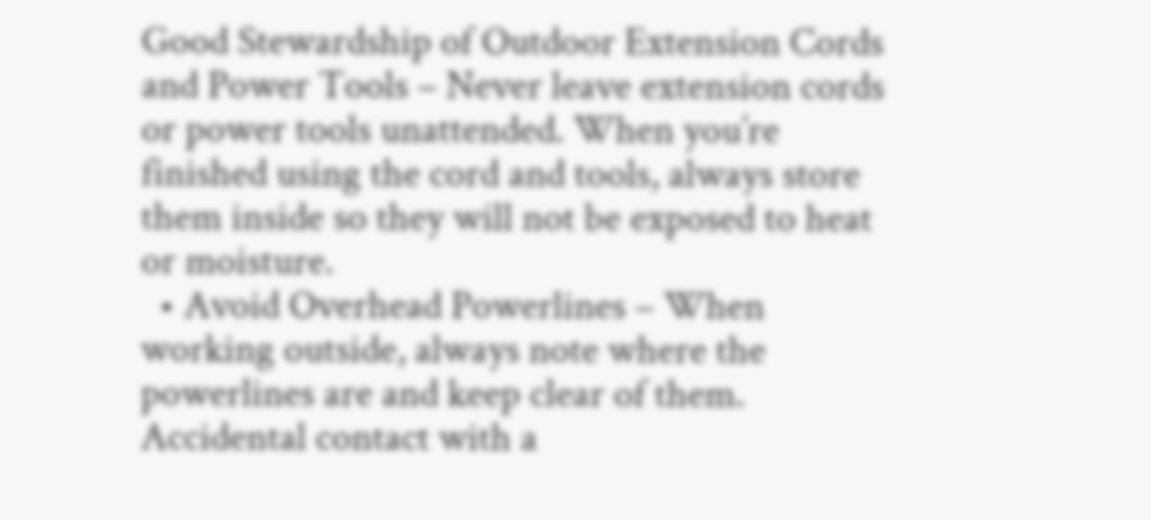Good Stewardship of Outdoor Extension Cords and Power Tools – Never leave extension cords or power tools unattended. When you’re finished using the cord and tools, always store them inside so they will not be exposed to heat or moisture.
  • Avoid Overhead Powerlines – When working outside, always note where the powerlines are and keep clear of them. Accidental contact with a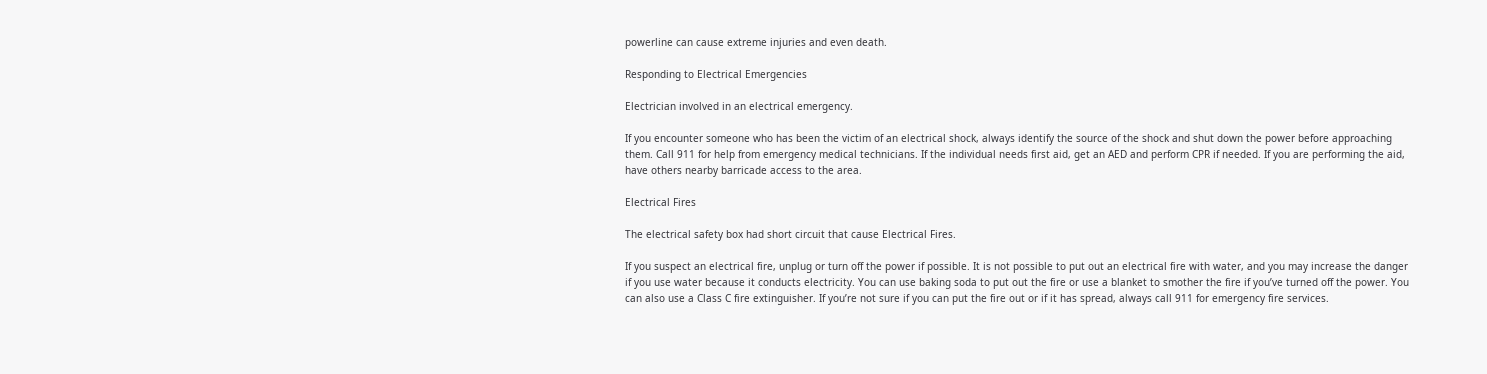powerline can cause extreme injuries and even death.

Responding to Electrical Emergencies

Electrician involved in an electrical emergency.

If you encounter someone who has been the victim of an electrical shock, always identify the source of the shock and shut down the power before approaching them. Call 911 for help from emergency medical technicians. If the individual needs first aid, get an AED and perform CPR if needed. If you are performing the aid, have others nearby barricade access to the area.

Electrical Fires

The electrical safety box had short circuit that cause Electrical Fires.

If you suspect an electrical fire, unplug or turn off the power if possible. It is not possible to put out an electrical fire with water, and you may increase the danger if you use water because it conducts electricity. You can use baking soda to put out the fire or use a blanket to smother the fire if you’ve turned off the power. You can also use a Class C fire extinguisher. If you’re not sure if you can put the fire out or if it has spread, always call 911 for emergency fire services.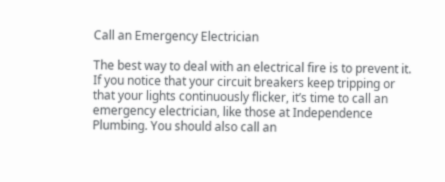Call an Emergency Electrician

The best way to deal with an electrical fire is to prevent it. If you notice that your circuit breakers keep tripping or that your lights continuously flicker, it’s time to call an emergency electrician, like those at Independence Plumbing. You should also call an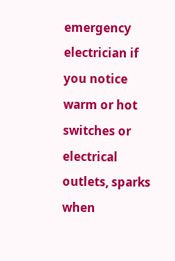emergency electrician if you notice warm or hot switches or electrical outlets, sparks when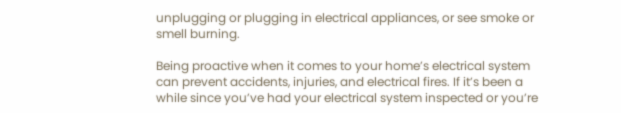unplugging or plugging in electrical appliances, or see smoke or smell burning.

Being proactive when it comes to your home’s electrical system can prevent accidents, injuries, and electrical fires. If it’s been a while since you’ve had your electrical system inspected or you’re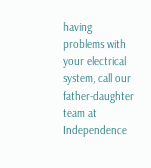having problems with your electrical system, call our father-daughter team at Independence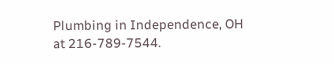Plumbing in Independence, OH at 216-789-7544.